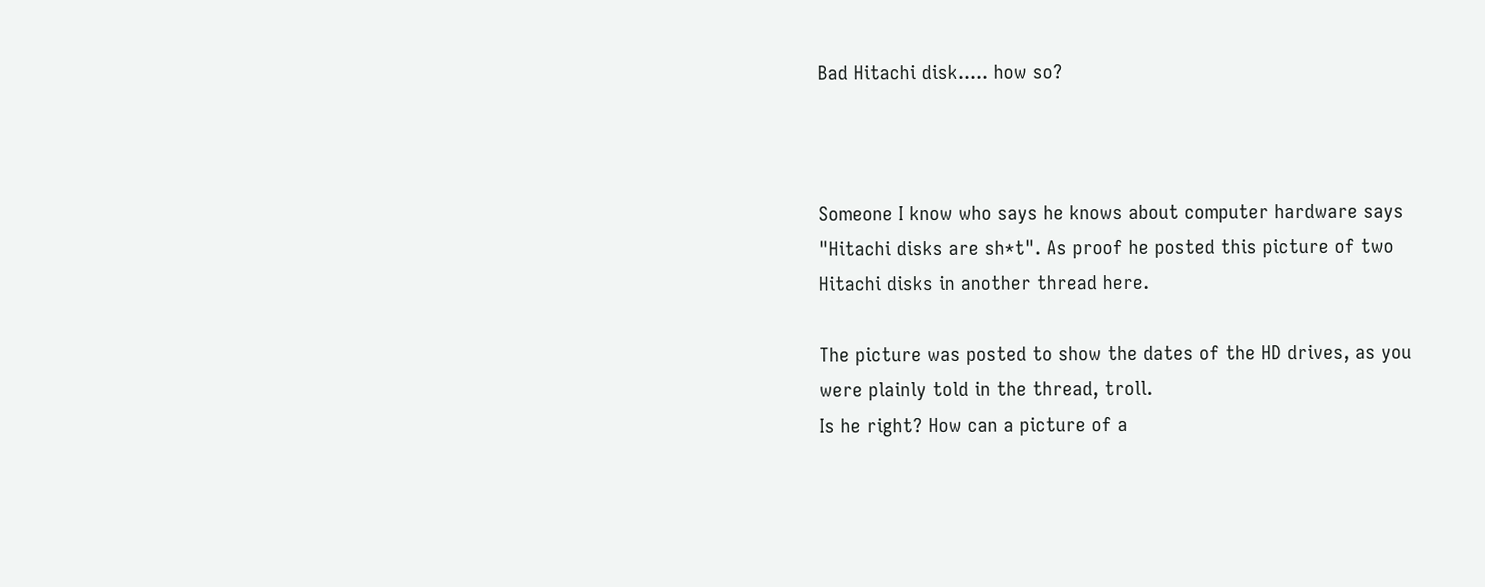Bad Hitachi disk..... how so?



Someone I know who says he knows about computer hardware says
"Hitachi disks are sh*t". As proof he posted this picture of two
Hitachi disks in another thread here.

The picture was posted to show the dates of the HD drives, as you
were plainly told in the thread, troll.
Is he right? How can a picture of a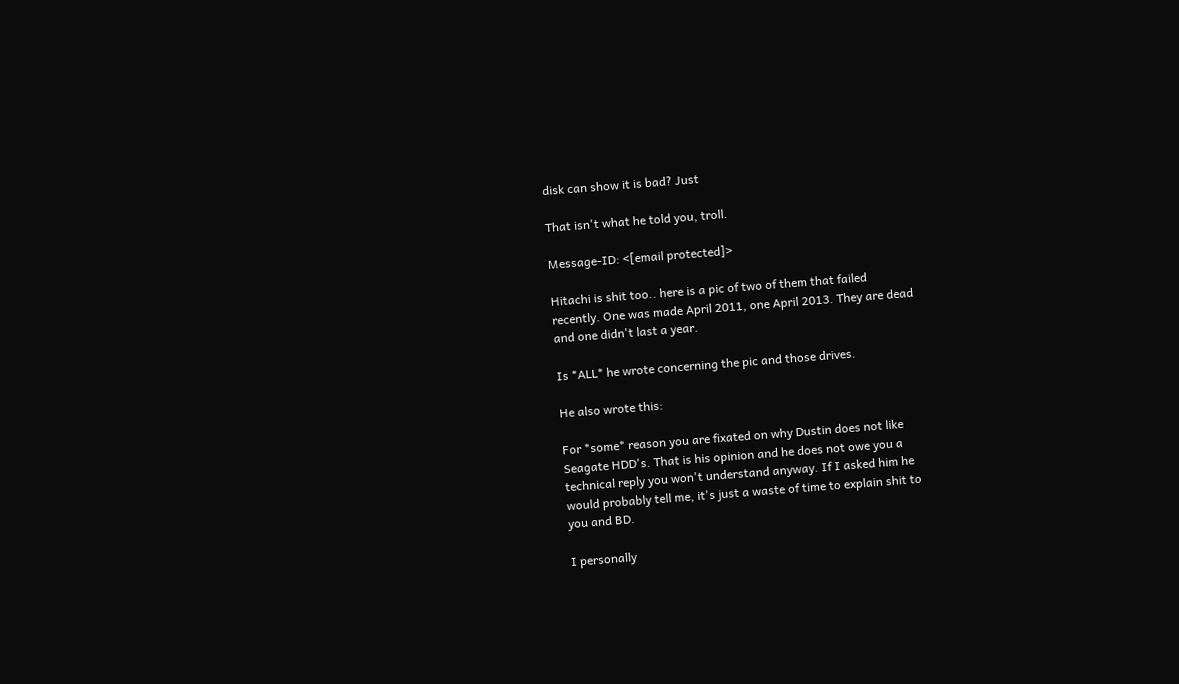disk can show it is bad? Just

That isn't what he told you, troll.

Message-ID: <[email protected]>

Hitachi is shit too.. here is a pic of two of them that failed
recently. One was made April 2011, one April 2013. They are dead
and one didn't last a year.

Is *ALL* he wrote concerning the pic and those drives.

He also wrote this:

For *some* reason you are fixated on why Dustin does not like
Seagate HDD's. That is his opinion and he does not owe you a
technical reply you won't understand anyway. If I asked him he
would probably tell me, it's just a waste of time to explain shit to
you and BD.

I personally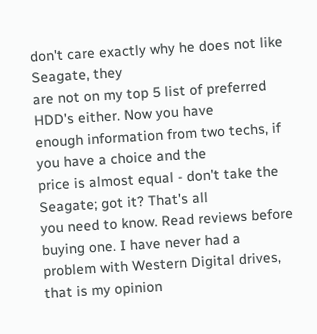don't care exactly why he does not like Seagate, they
are not on my top 5 list of preferred HDD's either. Now you have
enough information from two techs, if you have a choice and the
price is almost equal - don't take the Seagate; got it? That's all
you need to know. Read reviews before buying one. I have never had a
problem with Western Digital drives, that is my opinion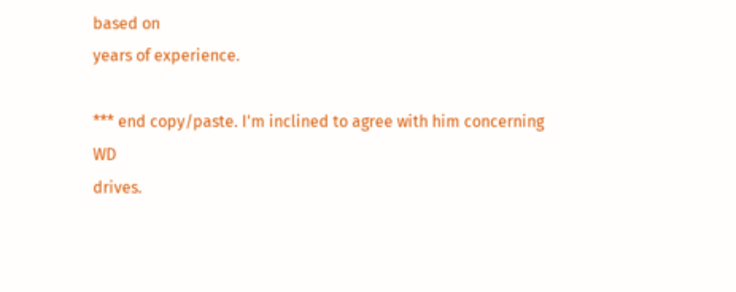based on
years of experience.

*** end copy/paste. I'm inclined to agree with him concerning WD
drives.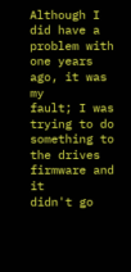Although I did have a problem with one years ago, it was my
fault; I was trying to do something to the drives firmware and it
didn't go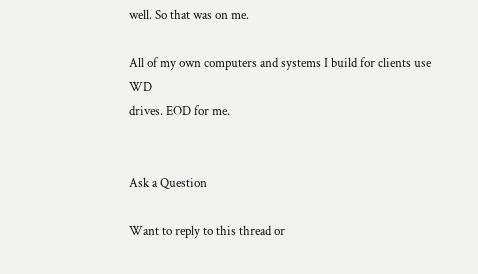well. So that was on me.

All of my own computers and systems I build for clients use WD
drives. EOD for me.


Ask a Question

Want to reply to this thread or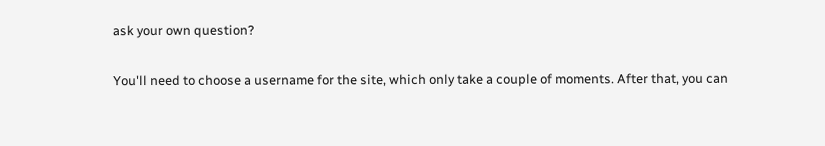ask your own question?

You'll need to choose a username for the site, which only take a couple of moments. After that, you can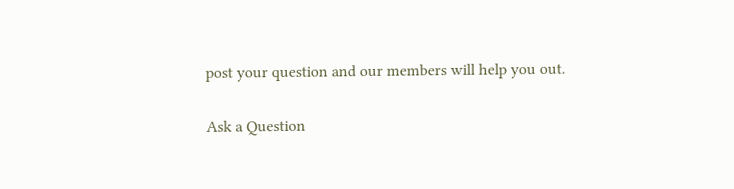post your question and our members will help you out.

Ask a Question